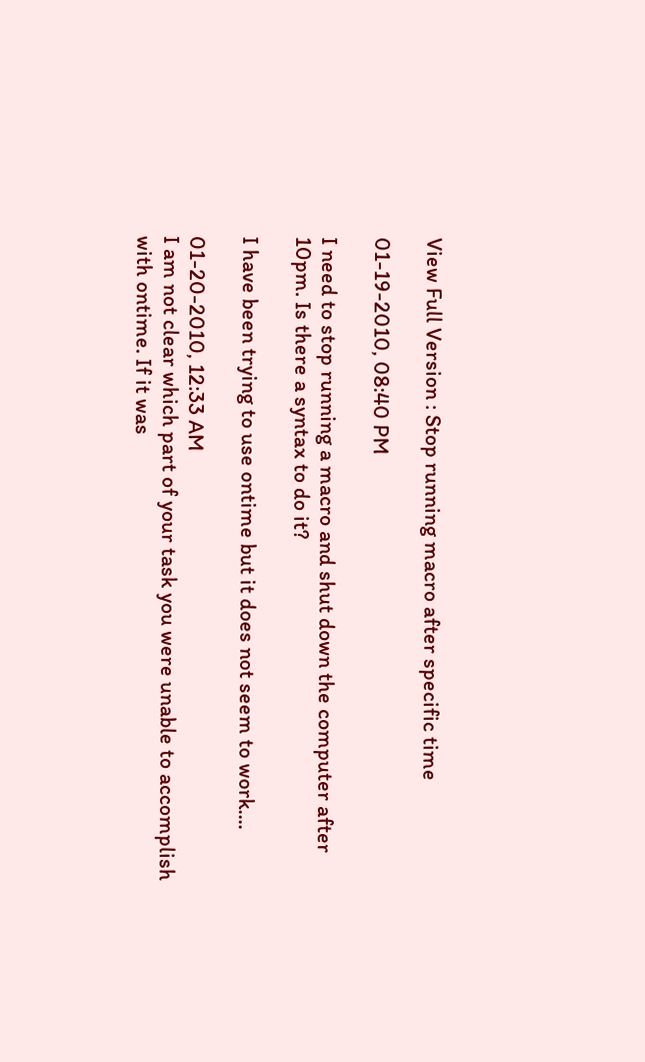View Full Version : Stop running macro after specific time

01-19-2010, 08:40 PM

I need to stop running a macro and shut down the computer after 10pm. Is there a syntax to do it?

I have been trying to use ontime but it does not seem to work....

01-20-2010, 12:33 AM
I am not clear which part of your task you were unable to accomplish with ontime. If it was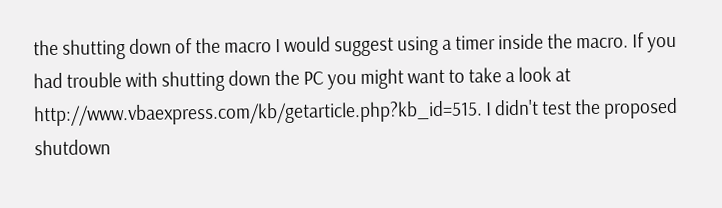the shutting down of the macro I would suggest using a timer inside the macro. If you had trouble with shutting down the PC you might want to take a look at http://www.vbaexpress.com/kb/getarticle.php?kb_id=515. I didn't test the proposed shutdown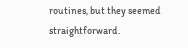routines, but they seemed straightforward.